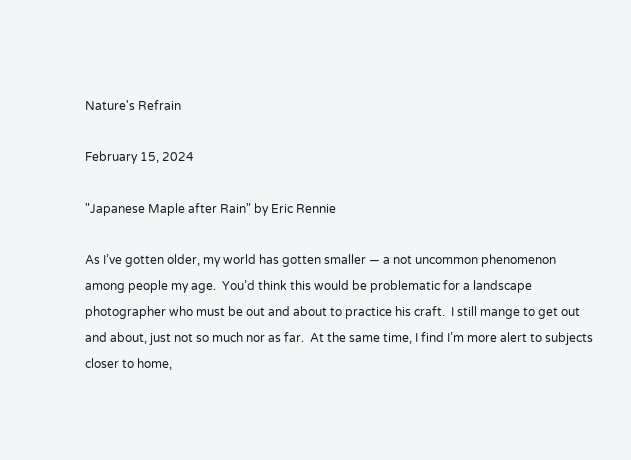Nature's Refrain

February 15, 2024

"Japanese Maple after Rain" by Eric Rennie

As I’ve gotten older, my world has gotten smaller — a not uncommon phenomenon among people my age.  You’d think this would be problematic for a landscape photographer who must be out and about to practice his craft.  I still mange to get out and about, just not so much nor as far.  At the same time, I find I’m more alert to subjects closer to home,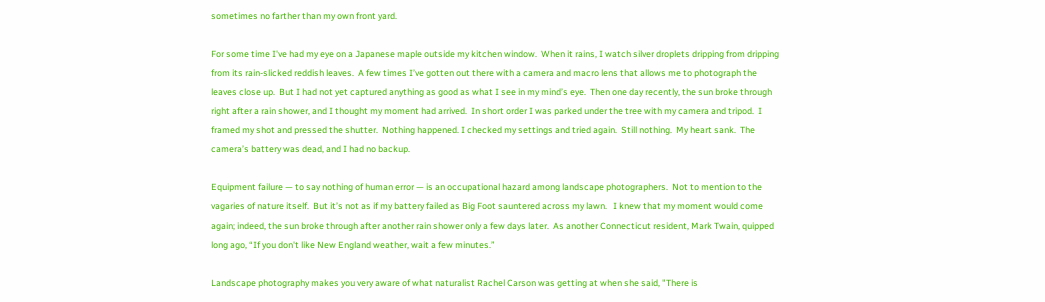sometimes no farther than my own front yard.

For some time I've had my eye on a Japanese maple outside my kitchen window.  When it rains, I watch silver droplets dripping from dripping from its rain-slicked reddish leaves.  A few times I’ve gotten out there with a camera and macro lens that allows me to photograph the leaves close up.  But I had not yet captured anything as good as what I see in my mind’s eye.  Then one day recently, the sun broke through right after a rain shower, and I thought my moment had arrived.  In short order I was parked under the tree with my camera and tripod.  I framed my shot and pressed the shutter.  Nothing happened. I checked my settings and tried again.  Still nothing.  My heart sank.  The camera’s battery was dead, and I had no backup.

Equipment failure — to say nothing of human error — is an occupational hazard among landscape photographers.  Not to mention to the vagaries of nature itself.  But it’s not as if my battery failed as Big Foot sauntered across my lawn.   I knew that my moment would come again; indeed, the sun broke through after another rain shower only a few days later.  As another Connecticut resident, Mark Twain, quipped long ago, “If you don't like New England weather, wait a few minutes.”

Landscape photography makes you very aware of what naturalist Rachel Carson was getting at when she said, "There is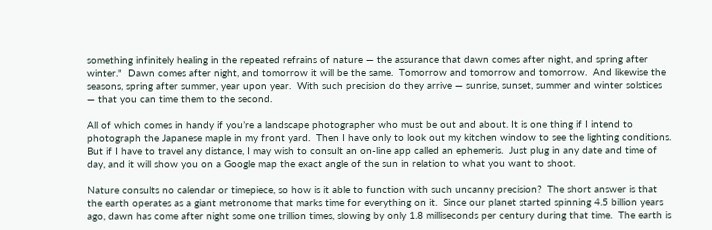something infinitely healing in the repeated refrains of nature — the assurance that dawn comes after night, and spring after winter."  Dawn comes after night, and tomorrow it will be the same.  Tomorrow and tomorrow and tomorrow.  And likewise the seasons, spring after summer, year upon year.  With such precision do they arrive — sunrise, sunset, summer and winter solstices — that you can time them to the second.

All of which comes in handy if you’re a landscape photographer who must be out and about. It is one thing if I intend to photograph the Japanese maple in my front yard.  Then I have only to look out my kitchen window to see the lighting conditions.  But if I have to travel any distance, I may wish to consult an on-line app called an ephemeris.  Just plug in any date and time of day, and it will show you on a Google map the exact angle of the sun in relation to what you want to shoot.

Nature consults no calendar or timepiece, so how is it able to function with such uncanny precision?  The short answer is that the earth operates as a giant metronome that marks time for everything on it.  Since our planet started spinning 4.5 billion years ago, dawn has come after night some one trillion times, slowing by only 1.8 milliseconds per century during that time.  The earth is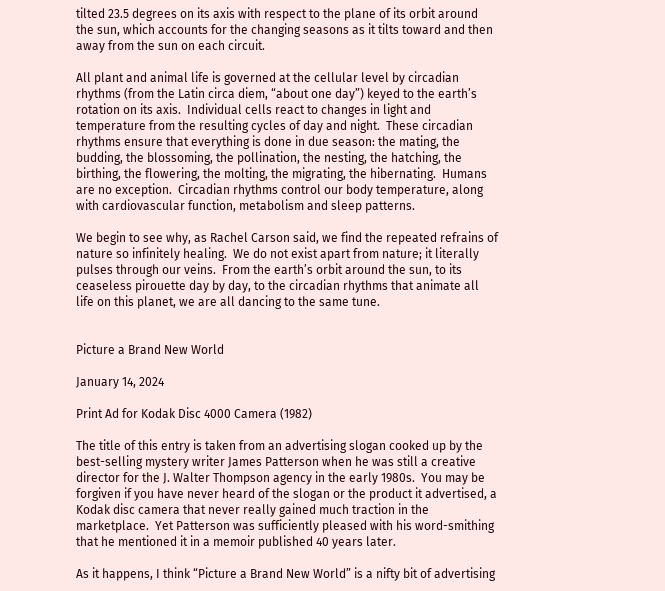tilted 23.5 degrees on its axis with respect to the plane of its orbit around the sun, which accounts for the changing seasons as it tilts toward and then away from the sun on each circuit.

All plant and animal life is governed at the cellular level by circadian rhythms (from the Latin circa diem, “about one day”) keyed to the earth’s rotation on its axis.  Individual cells react to changes in light and temperature from the resulting cycles of day and night.  These circadian rhythms ensure that everything is done in due season: the mating, the budding, the blossoming, the pollination, the nesting, the hatching, the birthing, the flowering, the molting, the migrating, the hibernating.  Humans are no exception.  Circadian rhythms control our body temperature, along with cardiovascular function, metabolism and sleep patterns.

We begin to see why, as Rachel Carson said, we find the repeated refrains of nature so infinitely healing.  We do not exist apart from nature; it literally pulses through our veins.  From the earth’s orbit around the sun, to its ceaseless pirouette day by day, to the circadian rhythms that animate all life on this planet, we are all dancing to the same tune.


Picture a Brand New World

January 14, 2024

Print Ad for Kodak Disc 4000 Camera (1982)

The title of this entry is taken from an advertising slogan cooked up by the best-selling mystery writer James Patterson when he was still a creative director for the J. Walter Thompson agency in the early 1980s.  You may be forgiven if you have never heard of the slogan or the product it advertised, a Kodak disc camera that never really gained much traction in the marketplace.  Yet Patterson was sufficiently pleased with his word-smithing that he mentioned it in a memoir published 40 years later.

As it happens, I think “Picture a Brand New World” is a nifty bit of advertising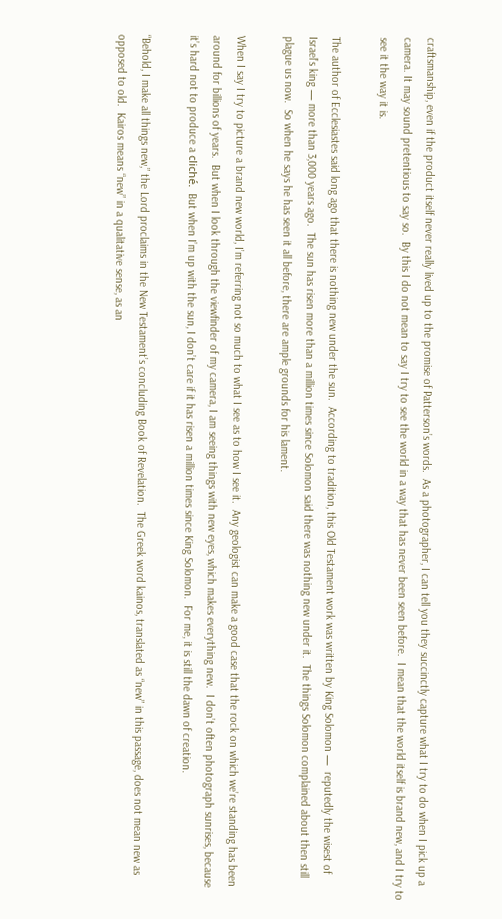craftsmanship, even if the product itself never really lived up to the promise of Patterson’s words.  As a photographer, I can tell you they succinctly capture what I try to do when I pick up a camera. It may sound pretentious to say so.  By this I do not mean to say I try to see the world in a way that has never been seen before.  I mean that the world itself is brand new, and I try to see it the way it is.

The author of Ecclesiastes said long ago that there is nothing new under the sun.  According to tradition, this Old Testament work was written by King Solomon —  reputedly the wisest of Israel’s king — more than 3,000 years ago.  The sun has risen more than a million times since Solomon said there was nothing new under it.  The things Solomon complained about then still plague us now.  So when he says he has seen it all before, there are ample grounds for his lament.

When I say I try to picture a brand new world, I’m referring not so much to what I see as to how I see it.  Any geologist can make a good case that the rock on which we’re standing has been around for billions of years.  But when I look through the viewfinder of my camera, I am seeing things with new eyes, which makes everything new.  I don’t often photograph sunrises, because it’s hard not to produce a cliché.  But when I’m up with the sun, I don’t care if it has risen a million times since King Solomon.  For me, it is still the dawn of creation.

“Behold, I make all things new,” the Lord proclaims in the New Testament’s concluding Book of Revelation.  The Greek word kainos, translated as “new” in this passage, does not mean new as opposed to old.  Kairos means “new” in a qualitative sense, as an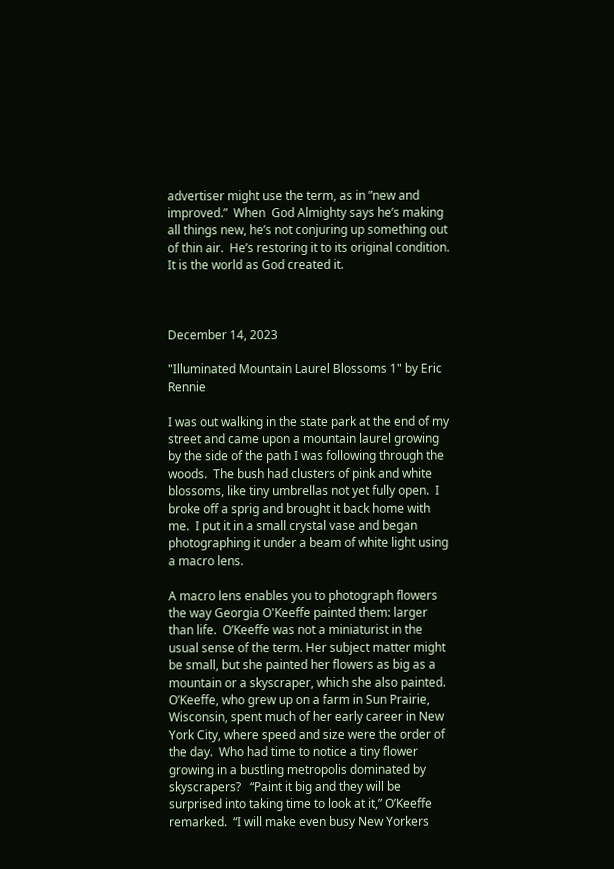advertiser might use the term, as in ”new and improved.”  When  God Almighty says he’s making all things new, he’s not conjuring up something out of thin air.  He’s restoring it to its original condition.  It is the world as God created it.



December 14, 2023

"Illuminated Mountain Laurel Blossoms 1" by Eric Rennie

I was out walking in the state park at the end of my street and came upon a mountain laurel growing by the side of the path I was following through the woods.  The bush had clusters of pink and white blossoms, like tiny umbrellas not yet fully open.  I broke off a sprig and brought it back home with me.  I put it in a small crystal vase and began photographing it under a beam of white light using a macro lens.

A macro lens enables you to photograph flowers the way Georgia O'Keeffe painted them: larger than life.  O’Keeffe was not a miniaturist in the usual sense of the term. Her subject matter might be small, but she painted her flowers as big as a mountain or a skyscraper, which she also painted.  O’Keeffe, who grew up on a farm in Sun Prairie, Wisconsin, spent much of her early career in New York City, where speed and size were the order of the day.  Who had time to notice a tiny flower growing in a bustling metropolis dominated by skyscrapers?   “Paint it big and they will be surprised into taking time to look at it,” O’Keeffe remarked.  “I will make even busy New Yorkers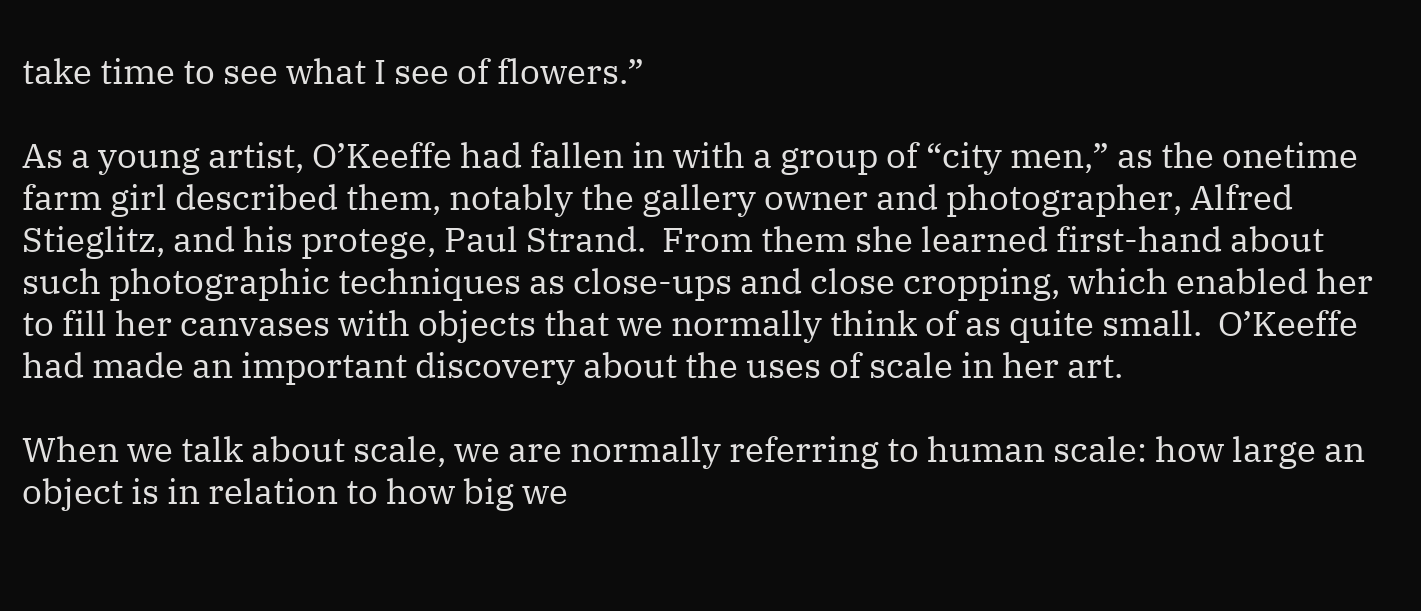take time to see what I see of flowers.”

As a young artist, O’Keeffe had fallen in with a group of “city men,” as the onetime farm girl described them, notably the gallery owner and photographer, Alfred Stieglitz, and his protege, Paul Strand.  From them she learned first-hand about such photographic techniques as close-ups and close cropping, which enabled her to fill her canvases with objects that we normally think of as quite small.  O’Keeffe had made an important discovery about the uses of scale in her art.

When we talk about scale, we are normally referring to human scale: how large an object is in relation to how big we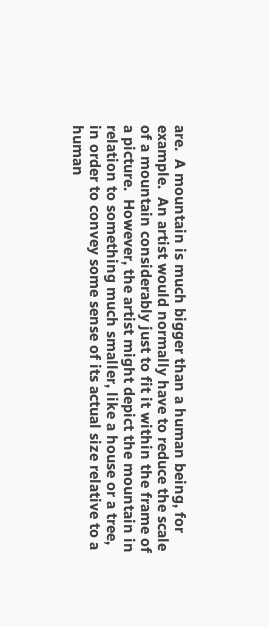are.  A mountain is much bigger than a human being, for example.  An artist would normally have to reduce the scale of a mountain considerably just to fit it within the frame of a picture.  However, the artist might depict the mountain in relation to something much smaller, like a house or a tree, in order to convey some sense of its actual size relative to a human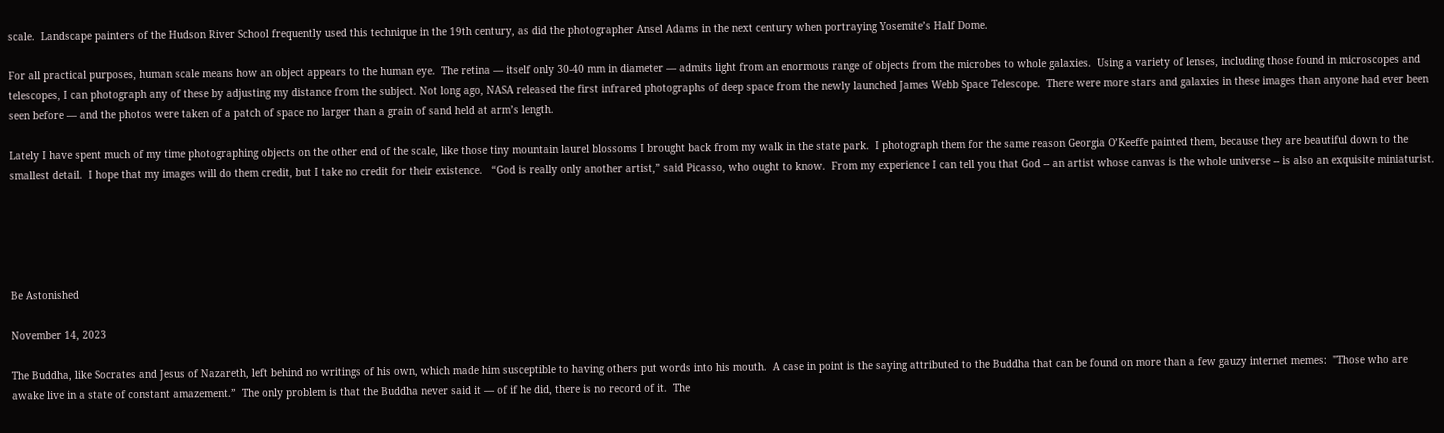scale.  Landscape painters of the Hudson River School frequently used this technique in the 19th century, as did the photographer Ansel Adams in the next century when portraying Yosemite’s Half Dome.

For all practical purposes, human scale means how an object appears to the human eye.  The retina — itself only 30-40 mm in diameter — admits light from an enormous range of objects from the microbes to whole galaxies.  Using a variety of lenses, including those found in microscopes and telescopes, I can photograph any of these by adjusting my distance from the subject. Not long ago, NASA released the first infrared photographs of deep space from the newly launched James Webb Space Telescope.  There were more stars and galaxies in these images than anyone had ever been seen before — and the photos were taken of a patch of space no larger than a grain of sand held at arm’s length.

Lately I have spent much of my time photographing objects on the other end of the scale, like those tiny mountain laurel blossoms I brought back from my walk in the state park.  I photograph them for the same reason Georgia O’Keeffe painted them, because they are beautiful down to the smallest detail.  I hope that my images will do them credit, but I take no credit for their existence.   “God is really only another artist,” said Picasso, who ought to know.  From my experience I can tell you that God -- an artist whose canvas is the whole universe -- is also an exquisite miniaturist.





Be Astonished

November 14, 2023

The Buddha, like Socrates and Jesus of Nazareth, left behind no writings of his own, which made him susceptible to having others put words into his mouth.  A case in point is the saying attributed to the Buddha that can be found on more than a few gauzy internet memes:  "Those who are awake live in a state of constant amazement.”  The only problem is that the Buddha never said it — of if he did, there is no record of it.  The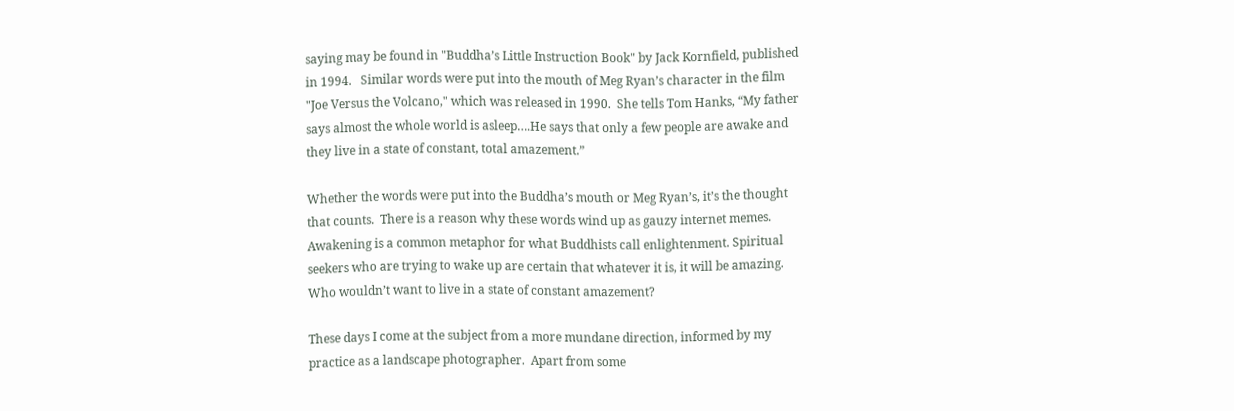saying may be found in "Buddha’s Little Instruction Book" by Jack Kornfield, published in 1994.   Similar words were put into the mouth of Meg Ryan’s character in the film "Joe Versus the Volcano," which was released in 1990.  She tells Tom Hanks, “My father says almost the whole world is asleep….He says that only a few people are awake and they live in a state of constant, total amazement.”

Whether the words were put into the Buddha’s mouth or Meg Ryan’s, it’s the thought that counts.  There is a reason why these words wind up as gauzy internet memes.  Awakening is a common metaphor for what Buddhists call enlightenment. Spiritual seekers who are trying to wake up are certain that whatever it is, it will be amazing.  Who wouldn’t want to live in a state of constant amazement?

These days I come at the subject from a more mundane direction, informed by my practice as a landscape photographer.  Apart from some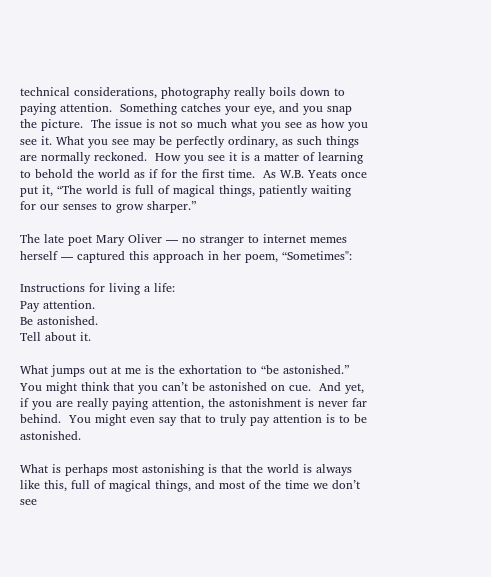technical considerations, photography really boils down to paying attention.  Something catches your eye, and you snap the picture.  The issue is not so much what you see as how you see it. What you see may be perfectly ordinary, as such things are normally reckoned.  How you see it is a matter of learning to behold the world as if for the first time.  As W.B. Yeats once put it, “The world is full of magical things, patiently waiting for our senses to grow sharper.”

The late poet Mary Oliver — no stranger to internet memes herself — captured this approach in her poem, “Sometimes":

Instructions for living a life:
Pay attention.
Be astonished.
Tell about it.

What jumps out at me is the exhortation to “be astonished.”  You might think that you can’t be astonished on cue.  And yet, if you are really paying attention, the astonishment is never far behind.  You might even say that to truly pay attention is to be astonished.

What is perhaps most astonishing is that the world is always like this, full of magical things, and most of the time we don’t see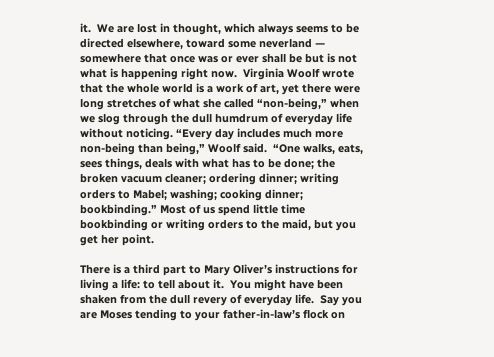it.  We are lost in thought, which always seems to be directed elsewhere, toward some neverland —  somewhere that once was or ever shall be but is not what is happening right now.  Virginia Woolf wrote that the whole world is a work of art, yet there were long stretches of what she called “non-being,” when we slog through the dull humdrum of everyday life without noticing. “Every day includes much more non‐being than being,” Woolf said.  “One walks, eats, sees things, deals with what has to be done; the broken vacuum cleaner; ordering dinner; writing orders to Mabel; washing; cooking dinner; bookbinding.” Most of us spend little time bookbinding or writing orders to the maid, but you get her point.

There is a third part to Mary Oliver’s instructions for living a life: to tell about it.  You might have been shaken from the dull revery of everyday life.  Say you are Moses tending to your father-in-law’s flock on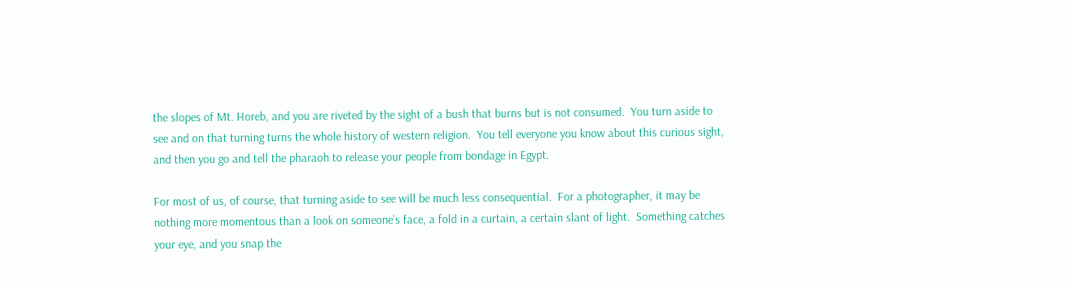the slopes of Mt. Horeb, and you are riveted by the sight of a bush that burns but is not consumed.  You turn aside to see and on that turning turns the whole history of western religion.  You tell everyone you know about this curious sight, and then you go and tell the pharaoh to release your people from bondage in Egypt.

For most of us, of course, that turning aside to see will be much less consequential.  For a photographer, it may be nothing more momentous than a look on someone’s face, a fold in a curtain, a certain slant of light.  Something catches your eye, and you snap the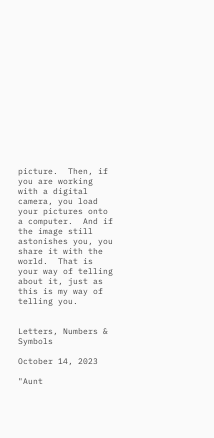picture.  Then, if you are working with a digital camera, you load your pictures onto a computer.  And if the image still astonishes you, you share it with the world.  That is your way of telling about it, just as this is my way of telling you.


Letters, Numbers & Symbols

October 14, 2023

"Aunt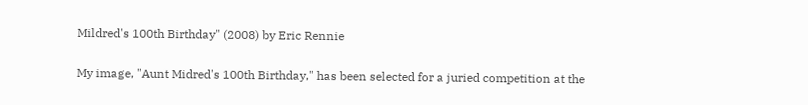Mildred's 100th Birthday" (2008) by Eric Rennie

My image, "Aunt Midred's 100th Birthday," has been selected for a juried competition at the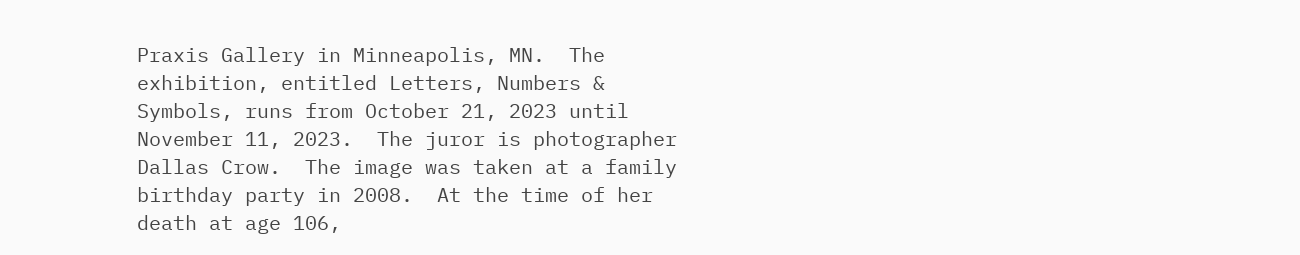Praxis Gallery in Minneapolis, MN.  The exhibition, entitled Letters, Numbers & Symbols, runs from October 21, 2023 until November 11, 2023.  The juror is photographer Dallas Crow.  The image was taken at a family birthday party in 2008.  At the time of her death at age 106,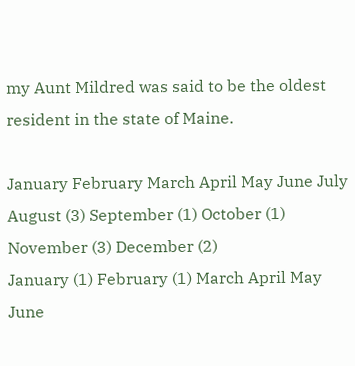my Aunt Mildred was said to be the oldest resident in the state of Maine.

January February March April May June July August (3) September (1) October (1) November (3) December (2)
January (1) February (1) March April May June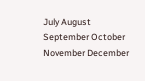July August September October November December